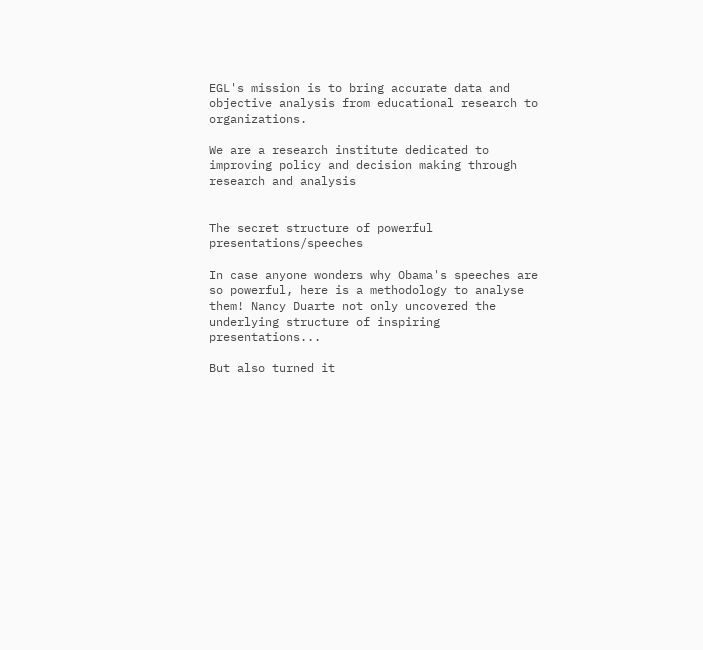EGL's mission is to bring accurate data and objective analysis from educational research to organizations.

We are a research institute dedicated to improving policy and decision making through research and analysis


The secret structure of powerful presentations/speeches

In case anyone wonders why Obama's speeches are so powerful, here is a methodology to analyse them! Nancy Duarte not only uncovered the underlying structure of inspiring presentations...

But also turned it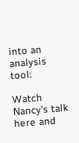into an analysis tool:

Watch Nancy's talk here and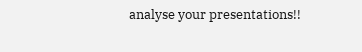analyse your presentations!!